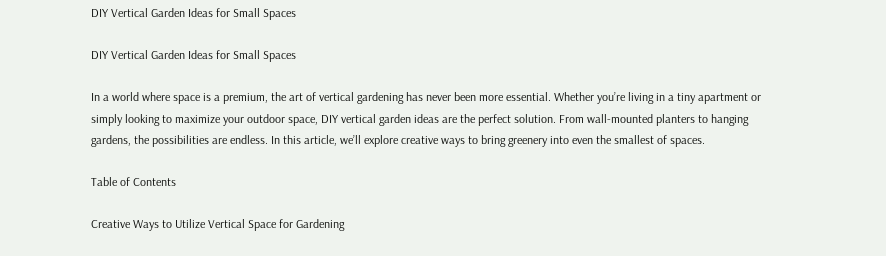DIY Vertical Garden Ideas for Small Spaces

DIY Vertical Garden Ideas for Small Spaces

In a world where space is a premium, the art of vertical gardening has never been more essential. Whether you’re living in a tiny apartment or simply looking to maximize your outdoor space, DIY vertical garden ideas are the perfect solution. From wall-mounted planters to hanging gardens, the possibilities are endless. In this article, we’ll explore creative ways to bring greenery into even the smallest of spaces.

Table of Contents

Creative Ways to Utilize Vertical Space for Gardening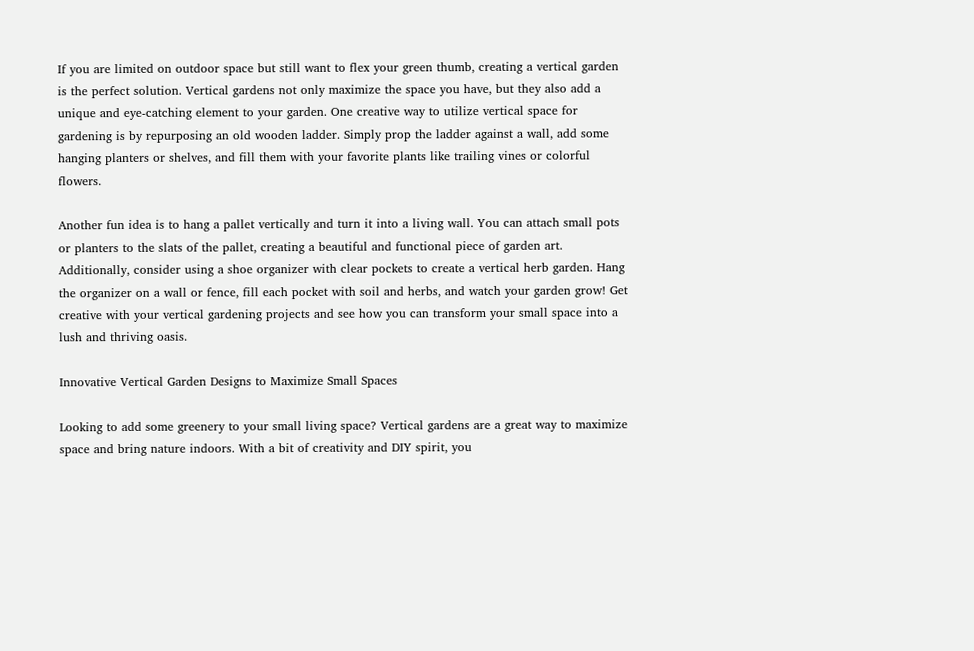If you are limited on outdoor space but still want to flex your green thumb, creating a vertical garden is the perfect solution. Vertical gardens not only maximize the space you have, but they also add a unique and eye-catching element to your garden. One creative way to utilize vertical space for gardening is by repurposing an old wooden ladder. Simply prop the ladder against a wall, add some hanging planters or shelves, and fill them with your favorite plants like trailing vines or colorful flowers.

Another fun idea is to hang a pallet vertically and turn it into a living wall. You can attach small pots or planters to the slats of the pallet, creating a beautiful and functional piece of garden art. Additionally, consider using a shoe organizer with clear pockets to create a vertical herb garden. Hang the organizer on a wall or fence, fill each pocket with soil and herbs, and watch your garden grow! Get creative with your vertical gardening projects and see how you can transform your small space into a lush and thriving oasis.

Innovative Vertical Garden Designs to Maximize Small Spaces

Looking to add some greenery to your small living space? Vertical gardens are a great way to maximize space and bring nature indoors. With a bit of creativity and DIY spirit, you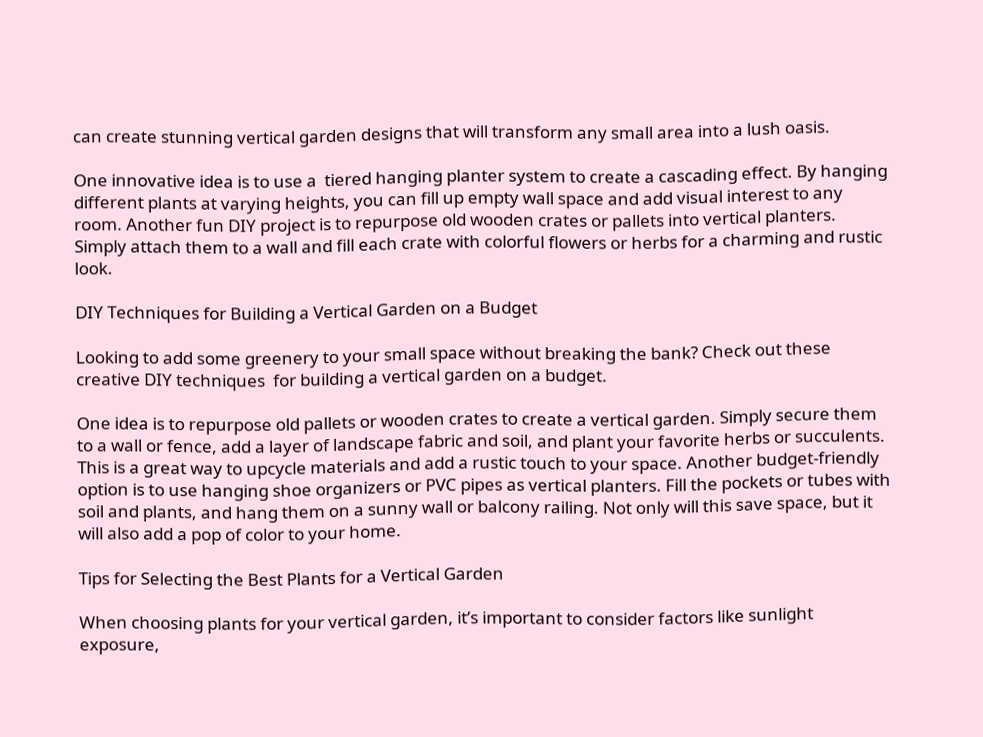can create stunning vertical garden designs that will transform any small area into a lush oasis.

One innovative idea is to use a  tiered hanging planter system to create a cascading effect. By hanging different plants at varying heights, you can fill up empty wall space and add visual interest to any room. Another fun DIY project is to repurpose old wooden crates or pallets into vertical planters. Simply attach them to a wall and fill each crate with colorful flowers or herbs for a charming and rustic look.

DIY Techniques for Building a Vertical Garden on a Budget

Looking to add some greenery to your small space without breaking the bank? Check out these creative DIY techniques  for building a vertical garden on a budget.

One idea is to repurpose old pallets or wooden crates to create a vertical garden. Simply secure them to a wall or fence, add a layer of landscape fabric and soil, and plant your favorite herbs or succulents. This is a great way to upcycle materials and add a rustic touch to your space. Another budget-friendly option is to use hanging shoe organizers or PVC pipes as vertical planters. Fill the pockets or tubes with soil and plants, and hang them on a sunny wall or balcony railing. Not only will this save space, but it will also add a pop of color to your home.

Tips for Selecting the Best Plants for a Vertical Garden

When choosing plants for your vertical garden, it’s important to consider factors like sunlight exposure,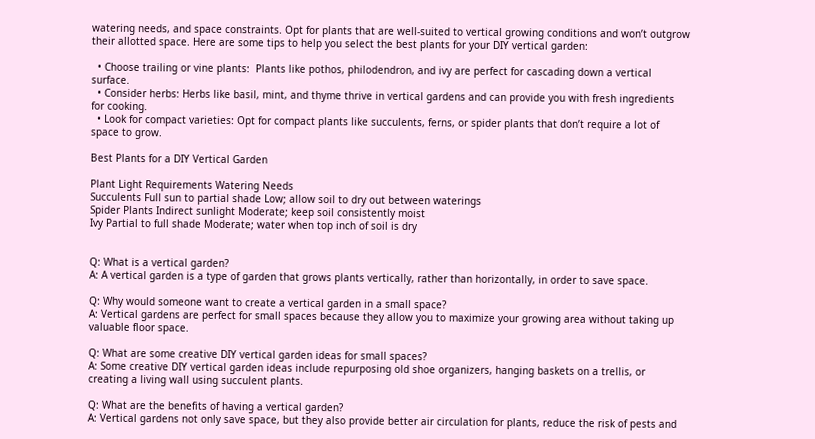watering needs, and space constraints. Opt for plants that are well-suited to vertical growing conditions and won’t outgrow their allotted space. Here are some tips to help you select the best plants for your DIY vertical garden:

  • Choose trailing or vine plants:  Plants like pothos, philodendron, and ivy are perfect for cascading down a vertical surface.
  • Consider herbs: Herbs like basil, mint, and thyme thrive in vertical gardens and can provide you with fresh ingredients for cooking.
  • Look for compact varieties: Opt for compact plants like succulents, ferns, or spider plants that don’t require a lot of space to grow.

Best Plants for a DIY Vertical Garden

Plant Light Requirements Watering Needs
Succulents Full sun to partial shade Low; allow soil to dry out between waterings
Spider Plants Indirect sunlight Moderate; keep soil consistently moist
Ivy Partial to full shade Moderate; water when top inch of soil is dry


Q: What is a vertical garden?
A: A vertical garden is a type of garden that grows plants vertically, rather than horizontally, in order to save space.

Q: Why would someone want to create a vertical garden in a small space?
A: Vertical gardens are perfect for small spaces because they allow you to maximize your growing area without taking up valuable floor space.

Q: What are some creative DIY vertical garden ideas for small spaces?
A: Some creative DIY vertical garden ideas include repurposing old shoe organizers, hanging baskets on a trellis, or creating a living wall using succulent plants.

Q: What are the benefits of having a vertical garden?
A: Vertical gardens not only save space, but they also provide better air circulation for plants, reduce the risk of pests and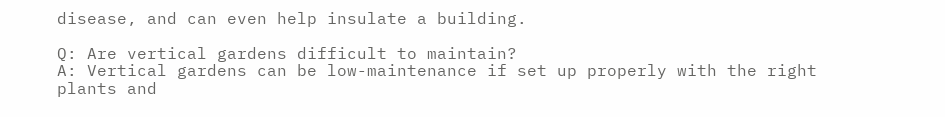disease, and can even help insulate a building.

Q: Are vertical gardens difficult to maintain?
A: Vertical gardens can be low-maintenance if set up properly with the right plants and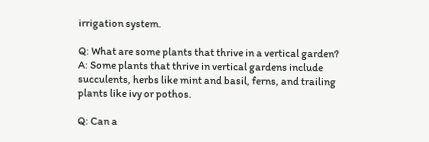irrigation system.

Q: What are some plants that thrive in a vertical garden?
A: Some plants that thrive in vertical gardens include succulents, herbs like mint and basil, ferns, and trailing plants like ivy or pothos.

Q: Can a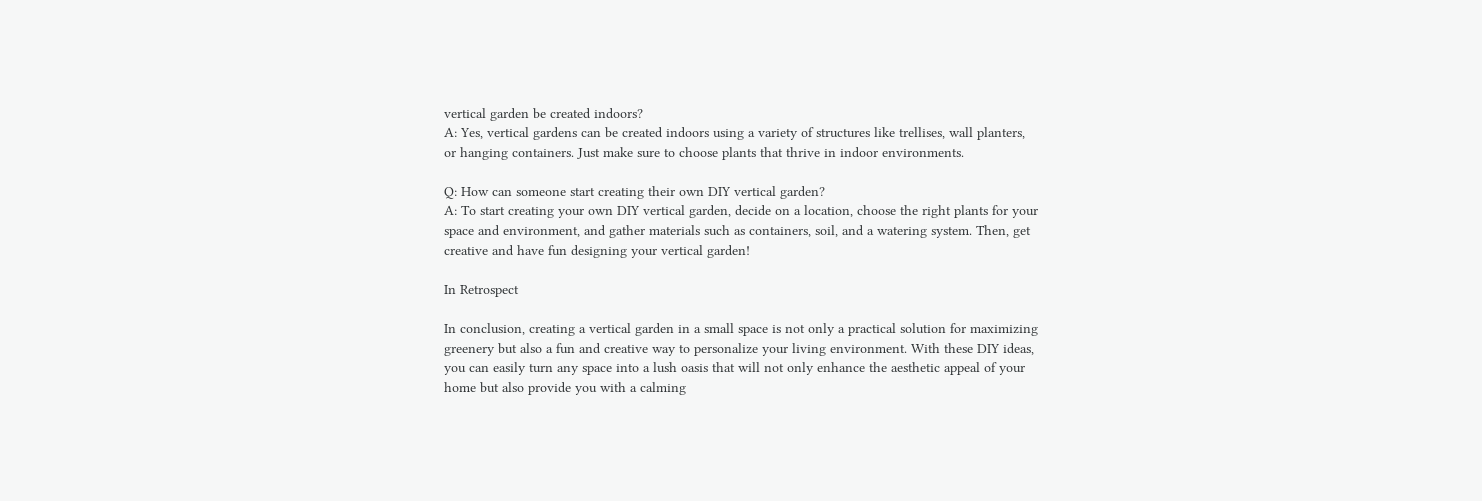vertical garden be created indoors?
A: Yes, vertical gardens can be created indoors using a variety of structures like trellises, wall planters, or hanging containers. Just make sure to choose plants that thrive in indoor environments.

Q: How can someone start creating their own DIY vertical garden?
A: To start creating your own DIY vertical garden, decide on a location, choose the right plants for your space and environment, and gather materials such as containers, soil, and a watering system. Then, get creative and have fun designing your vertical garden!

In Retrospect

In conclusion, creating a vertical garden in a small space is not only a practical solution for maximizing greenery but also a fun and creative way to personalize your living environment. With these DIY ideas, you can easily turn any space into a lush oasis that will not only enhance the aesthetic appeal of your home but also provide you with a calming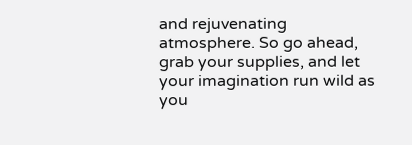and rejuvenating atmosphere. So go ahead, grab your supplies, and let your imagination run wild as you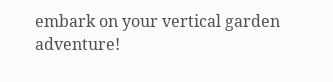embark on your vertical garden adventure!